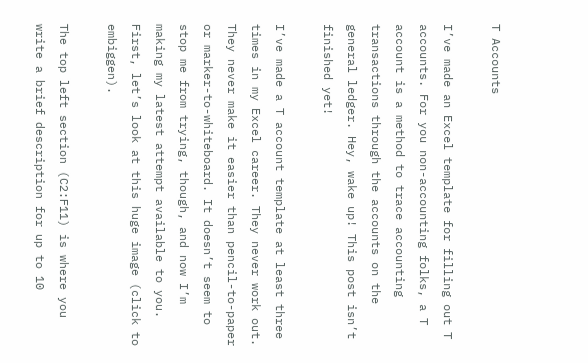T Accounts

I’ve made an Excel template for filling out T accounts. For you non-accounting folks, a T account is a method to trace accounting transactions through the accounts on the general ledger. Hey, wake up! This post isn’t finished yet!

I’ve made a T account template at least three times in my Excel career. They never work out. They never make it easier than pencil-to-paper or marker-to-whiteboard. It doesn’t seem to stop me from trying, though, and now I’m making my latest attempt available to you. First, let’s look at this huge image (click to embiggen).

The top left section (C2:F11) is where you write a brief description for up to 10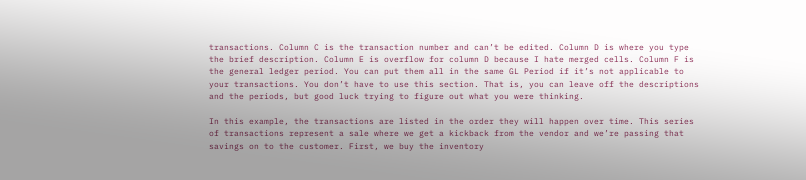transactions. Column C is the transaction number and can’t be edited. Column D is where you type the brief description. Column E is overflow for column D because I hate merged cells. Column F is the general ledger period. You can put them all in the same GL Period if it’s not applicable to your transactions. You don’t have to use this section. That is, you can leave off the descriptions and the periods, but good luck trying to figure out what you were thinking.

In this example, the transactions are listed in the order they will happen over time. This series of transactions represent a sale where we get a kickback from the vendor and we’re passing that savings on to the customer. First, we buy the inventory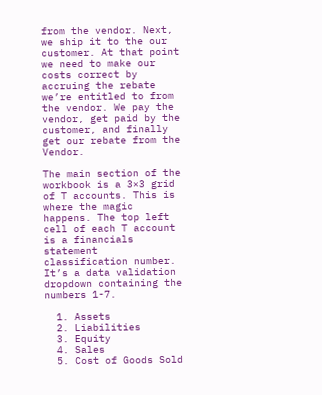from the vendor. Next, we ship it to the our customer. At that point we need to make our costs correct by accruing the rebate we’re entitled to from the vendor. We pay the vendor, get paid by the customer, and finally get our rebate from the Vendor.

The main section of the workbook is a 3×3 grid of T accounts. This is where the magic happens. The top left cell of each T account is a financials statement classification number. It’s a data validation dropdown containing the numbers 1-7.

  1. Assets
  2. Liabilities
  3. Equity
  4. Sales
  5. Cost of Goods Sold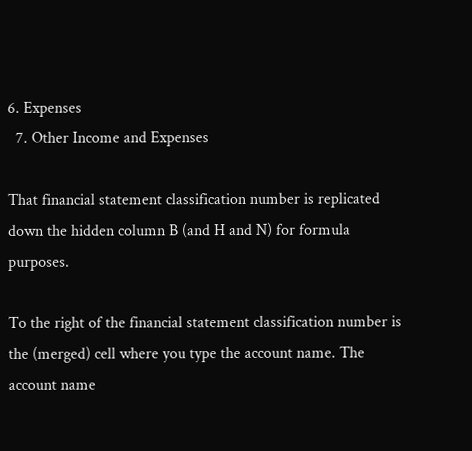6. Expenses
  7. Other Income and Expenses

That financial statement classification number is replicated down the hidden column B (and H and N) for formula purposes.

To the right of the financial statement classification number is the (merged) cell where you type the account name. The account name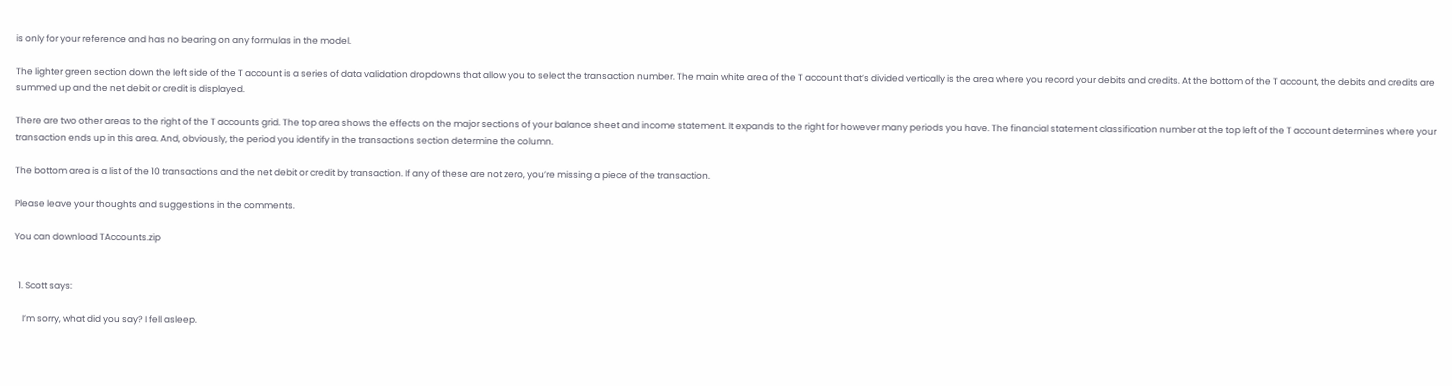is only for your reference and has no bearing on any formulas in the model.

The lighter green section down the left side of the T account is a series of data validation dropdowns that allow you to select the transaction number. The main white area of the T account that’s divided vertically is the area where you record your debits and credits. At the bottom of the T account, the debits and credits are summed up and the net debit or credit is displayed.

There are two other areas to the right of the T accounts grid. The top area shows the effects on the major sections of your balance sheet and income statement. It expands to the right for however many periods you have. The financial statement classification number at the top left of the T account determines where your transaction ends up in this area. And, obviously, the period you identify in the transactions section determine the column.

The bottom area is a list of the 10 transactions and the net debit or credit by transaction. If any of these are not zero, you’re missing a piece of the transaction.

Please leave your thoughts and suggestions in the comments.

You can download TAccounts.zip


  1. Scott says:

    I’m sorry, what did you say? I fell asleep.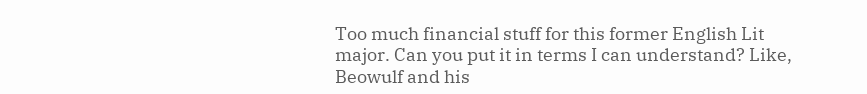Too much financial stuff for this former English Lit major. Can you put it in terms I can understand? Like, Beowulf and his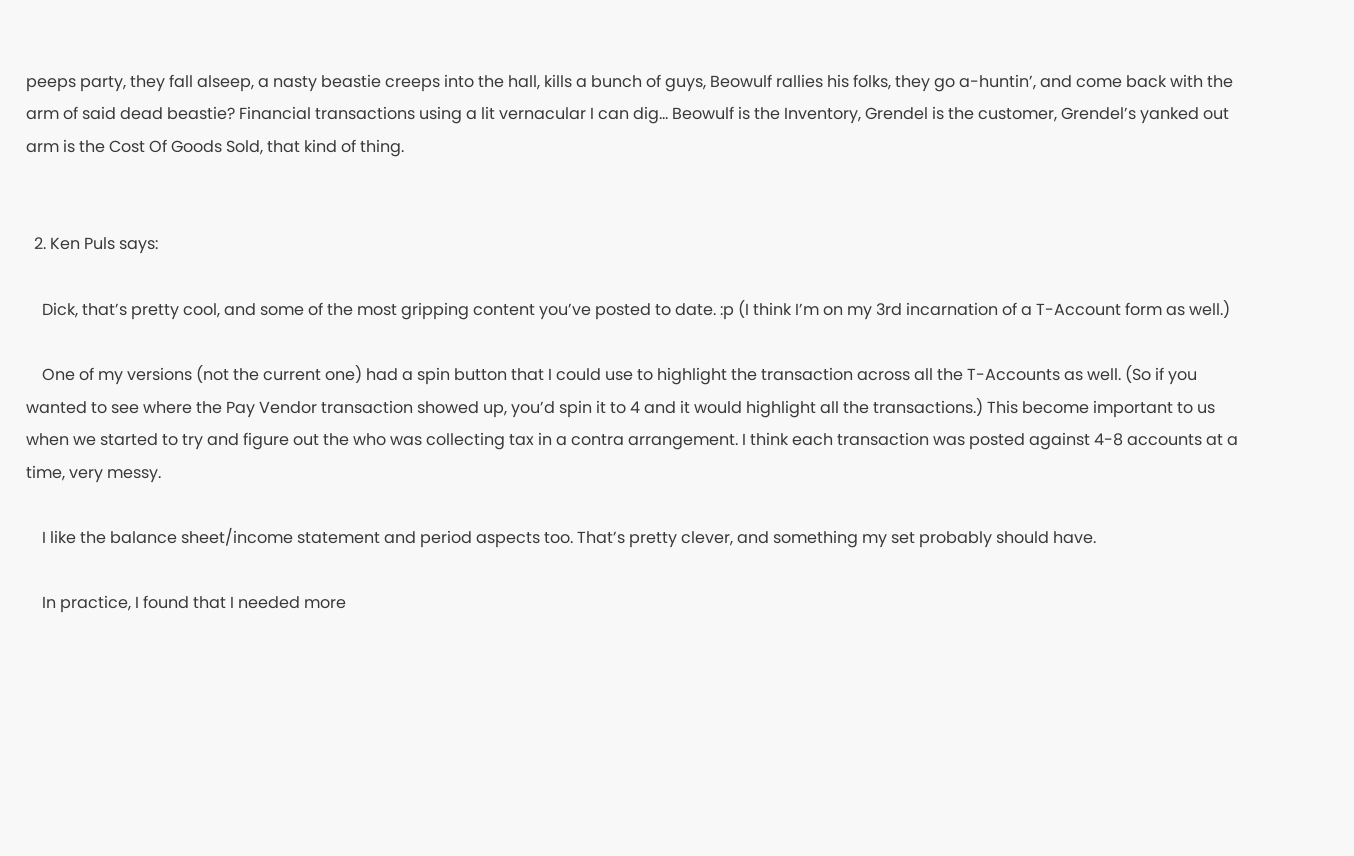peeps party, they fall alseep, a nasty beastie creeps into the hall, kills a bunch of guys, Beowulf rallies his folks, they go a-huntin’, and come back with the arm of said dead beastie? Financial transactions using a lit vernacular I can dig… Beowulf is the Inventory, Grendel is the customer, Grendel’s yanked out arm is the Cost Of Goods Sold, that kind of thing.


  2. Ken Puls says:

    Dick, that’s pretty cool, and some of the most gripping content you’ve posted to date. :p (I think I’m on my 3rd incarnation of a T-Account form as well.)

    One of my versions (not the current one) had a spin button that I could use to highlight the transaction across all the T-Accounts as well. (So if you wanted to see where the Pay Vendor transaction showed up, you’d spin it to 4 and it would highlight all the transactions.) This become important to us when we started to try and figure out the who was collecting tax in a contra arrangement. I think each transaction was posted against 4-8 accounts at a time, very messy.

    I like the balance sheet/income statement and period aspects too. That’s pretty clever, and something my set probably should have.

    In practice, I found that I needed more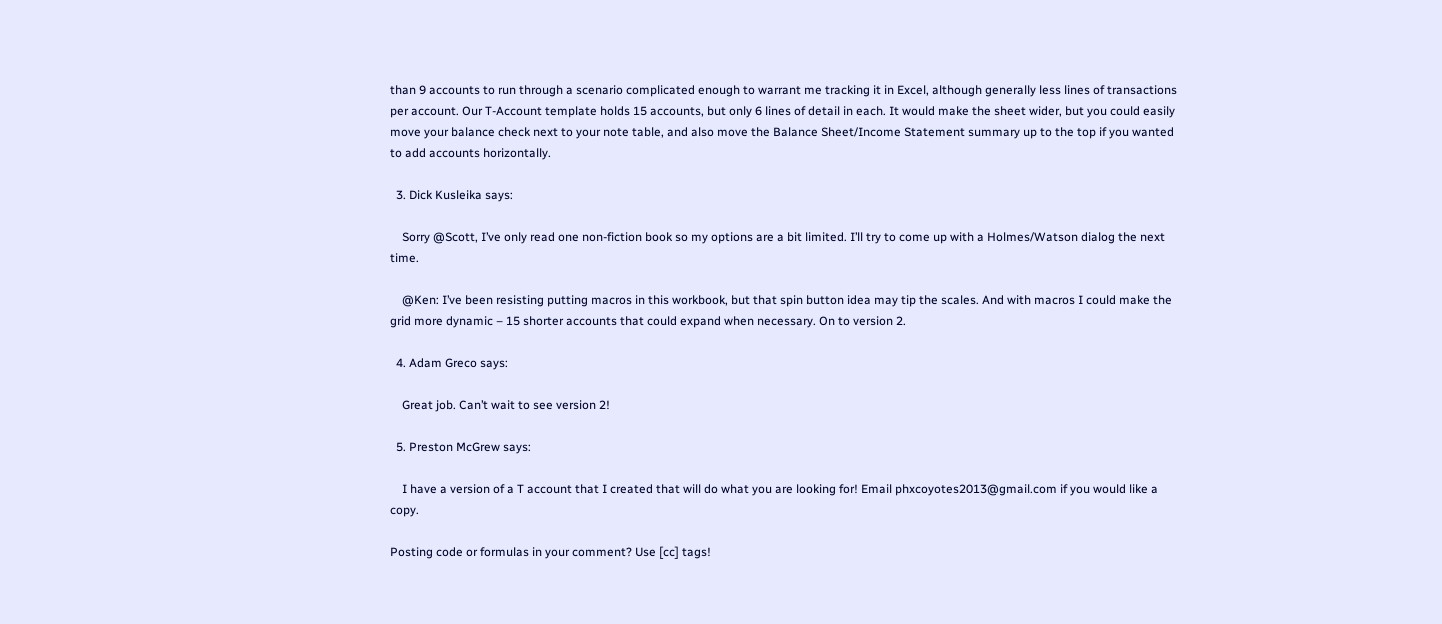than 9 accounts to run through a scenario complicated enough to warrant me tracking it in Excel, although generally less lines of transactions per account. Our T-Account template holds 15 accounts, but only 6 lines of detail in each. It would make the sheet wider, but you could easily move your balance check next to your note table, and also move the Balance Sheet/Income Statement summary up to the top if you wanted to add accounts horizontally.

  3. Dick Kusleika says:

    Sorry @Scott, I’ve only read one non-fiction book so my options are a bit limited. I’ll try to come up with a Holmes/Watson dialog the next time.

    @Ken: I’ve been resisting putting macros in this workbook, but that spin button idea may tip the scales. And with macros I could make the grid more dynamic – 15 shorter accounts that could expand when necessary. On to version 2.

  4. Adam Greco says:

    Great job. Can’t wait to see version 2!

  5. Preston McGrew says:

    I have a version of a T account that I created that will do what you are looking for! Email phxcoyotes2013@gmail.com if you would like a copy.

Posting code or formulas in your comment? Use [cc] tags!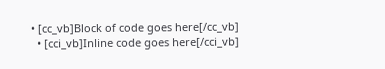• [cc_vb]Block of code goes here[/cc_vb]
  • [cci_vb]Inline code goes here[/cci_vb]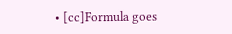• [cc]Formula goes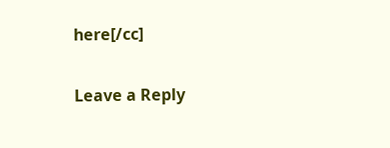here[/cc]

Leave a Reply